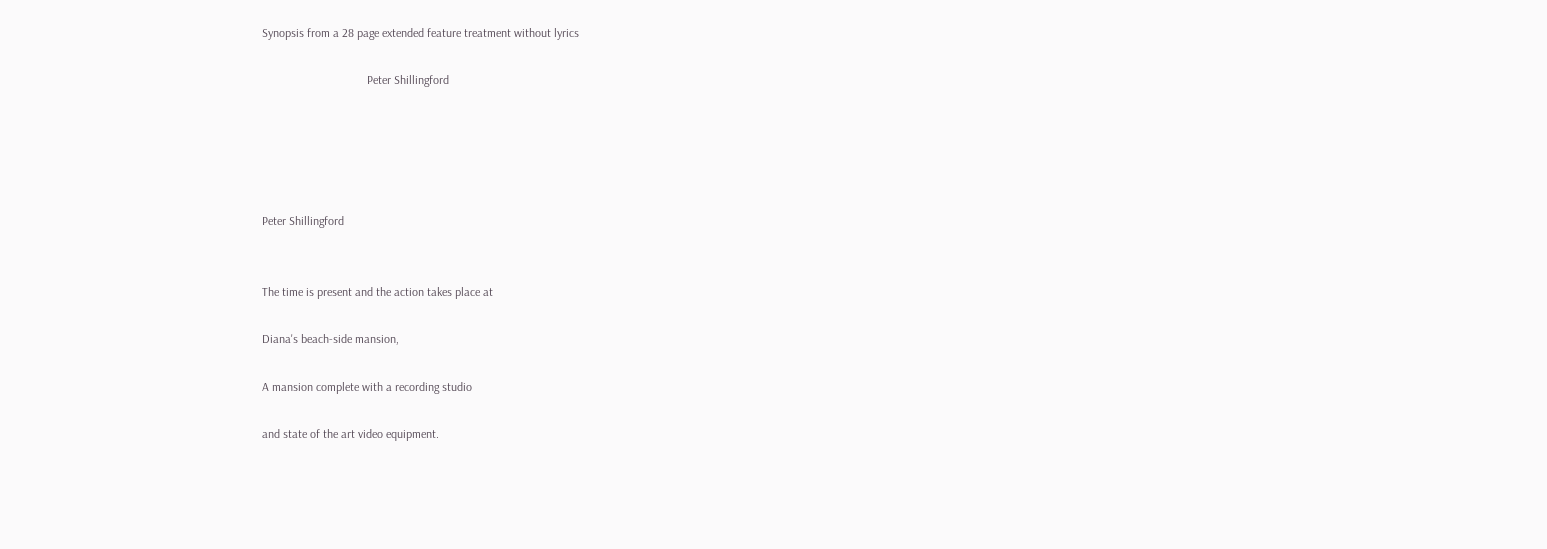Synopsis from a 28 page extended feature treatment without lyrics

                                   Peter Shillingford





Peter Shillingford


The time is present and the action takes place at

Diana's beach-side mansion,

A mansion complete with a recording studio

and state of the art video equipment.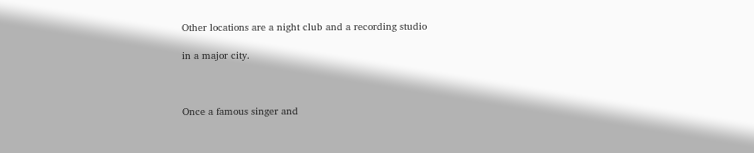Other locations are a night club and a recording studio

in a major city.



Once a famous singer and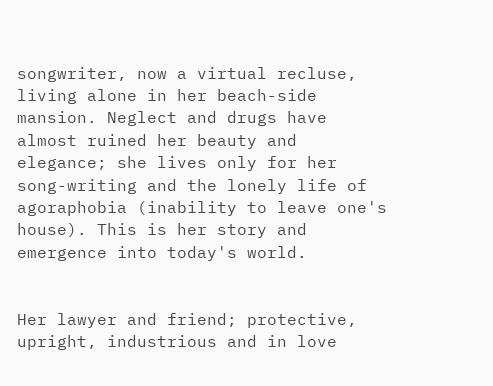songwriter, now a virtual recluse, living alone in her beach-side mansion. Neglect and drugs have almost ruined her beauty and elegance; she lives only for her song-writing and the lonely life of agoraphobia (inability to leave one's house). This is her story and emergence into today's world.


Her lawyer and friend; protective, upright, industrious and in love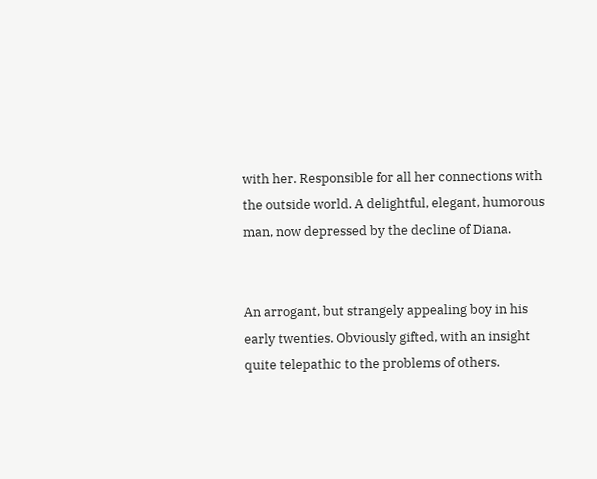with her. Responsible for all her connections with the outside world. A delightful, elegant, humorous man, now depressed by the decline of Diana.


An arrogant, but strangely appealing boy in his early twenties. Obviously gifted, with an insight quite telepathic to the problems of others.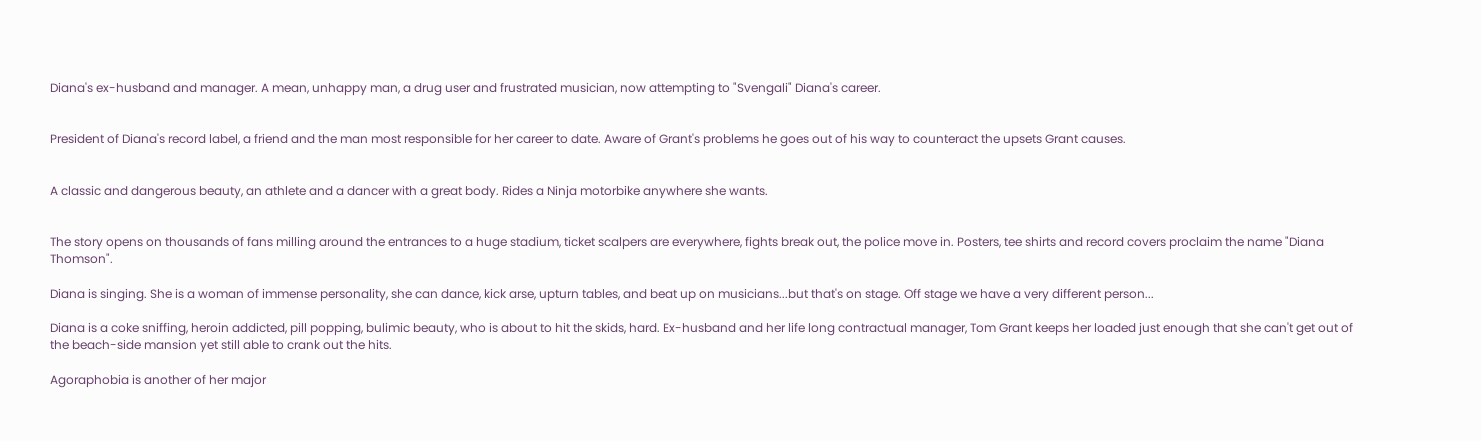Diana's ex-husband and manager. A mean, unhappy man, a drug user and frustrated musician, now attempting to "Svengali" Diana's career.


President of Diana's record label, a friend and the man most responsible for her career to date. Aware of Grant's problems he goes out of his way to counteract the upsets Grant causes.


A classic and dangerous beauty, an athlete and a dancer with a great body. Rides a Ninja motorbike anywhere she wants.


The story opens on thousands of fans milling around the entrances to a huge stadium, ticket scalpers are everywhere, fights break out, the police move in. Posters, tee shirts and record covers proclaim the name "Diana Thomson".

Diana is singing. She is a woman of immense personality, she can dance, kick arse, upturn tables, and beat up on musicians...but that's on stage. Off stage we have a very different person...

Diana is a coke sniffing, heroin addicted, pill popping, bulimic beauty, who is about to hit the skids, hard. Ex-husband and her life long contractual manager, Tom Grant keeps her loaded just enough that she can't get out of the beach-side mansion yet still able to crank out the hits.

Agoraphobia is another of her major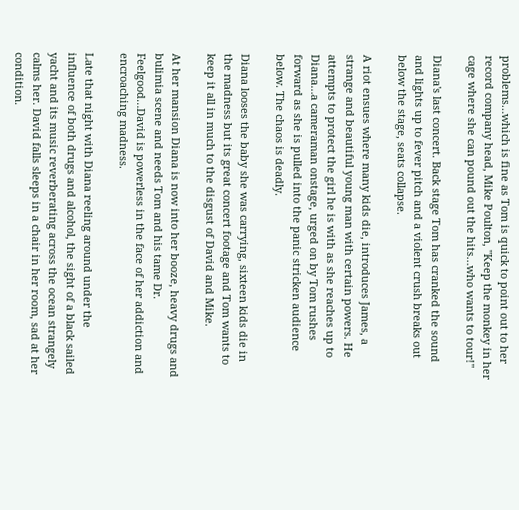problems…which is fine as Tom is quick to point out to her record company head, Mike Poulton, "Keep the monkey in her cage where she can pound out the hits…who wants to tour!"

Diana's last concert. Back stage Tom has cranked the sound and lights up to fever pitch and a violent crush breaks out below the stage, seats collapse.

A riot ensues where many kids die, introduces James, a strange and beautiful young man with certain powers. He attempts to protect the girl he is with as she reaches up to Diana…a cameraman onstage, urged on by Tom rushes forward as she is pulled into the panic stricken audience below. The chaos is deadly.

Diana looses the baby she was carrying, sixteen kids die in the madness but its great concert footage and Tom wants to keep it all in much to the disgust of David and Mike.

At her mansion Diana is now into her booze, heavy drugs and bulimia scene and needs Tom and his tame Dr. Feelgood…David is powerless in the face of her addiction and encroaching madness.

Late that night with Diana reeling around under the influence of both drugs and alcohol, the sight of a black sailed yacht and its music reverberating across the ocean strangely calms her. David falls sleeps in a chair in her room, sad at her condition.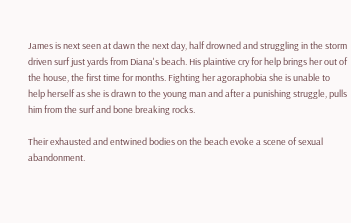James is next seen at dawn the next day, half drowned and struggling in the storm driven surf just yards from Diana's beach. His plaintive cry for help brings her out of the house, the first time for months. Fighting her agoraphobia she is unable to help herself as she is drawn to the young man and after a punishing struggle, pulls him from the surf and bone breaking rocks.

Their exhausted and entwined bodies on the beach evoke a scene of sexual abandonment.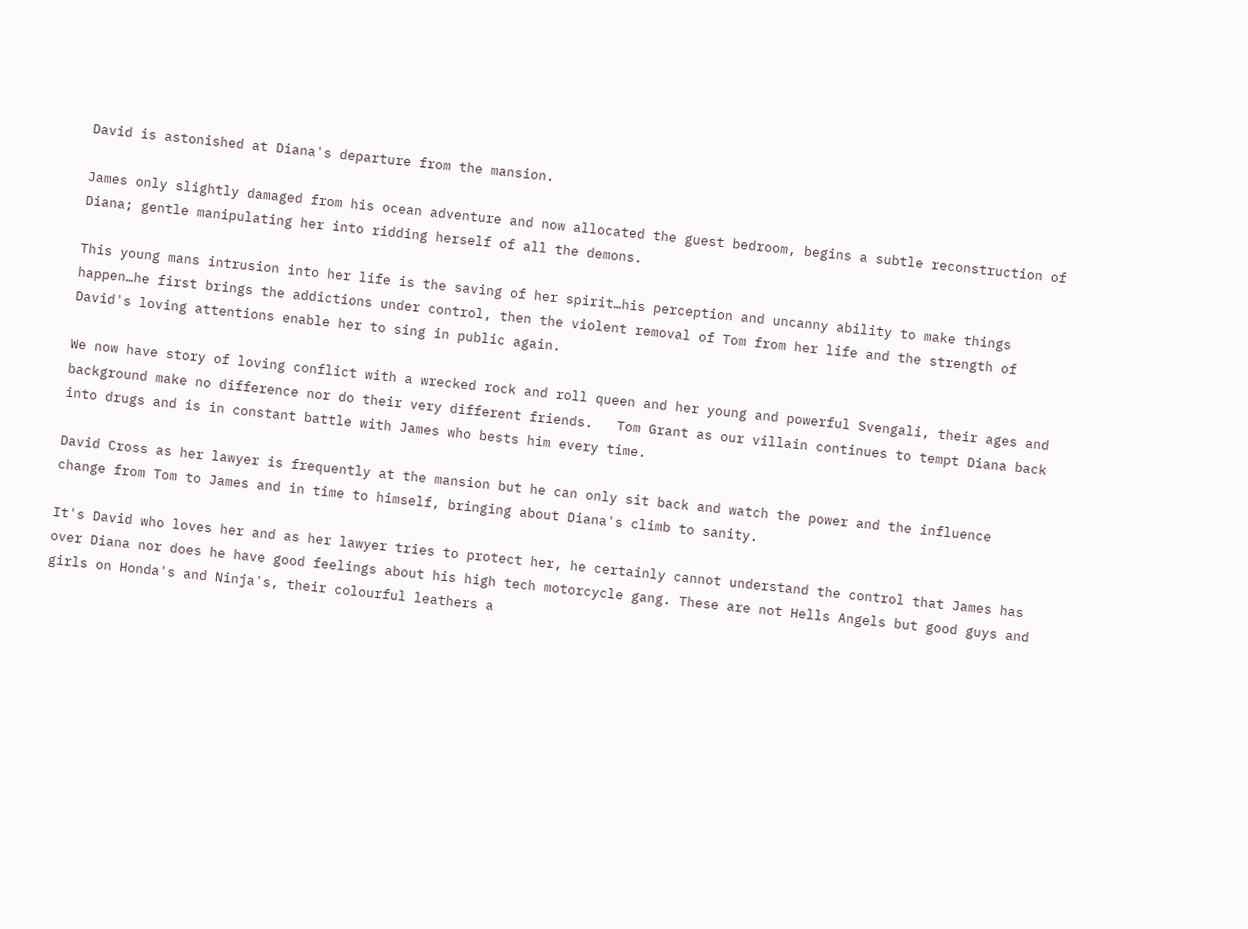David is astonished at Diana's departure from the mansion.

James only slightly damaged from his ocean adventure and now allocated the guest bedroom, begins a subtle reconstruction of Diana; gentle manipulating her into ridding herself of all the demons.

This young mans intrusion into her life is the saving of her spirit…his perception and uncanny ability to make things happen…he first brings the addictions under control, then the violent removal of Tom from her life and the strength of David's loving attentions enable her to sing in public again.

We now have story of loving conflict with a wrecked rock and roll queen and her young and powerful Svengali, their ages and background make no difference nor do their very different friends.   Tom Grant as our villain continues to tempt Diana back into drugs and is in constant battle with James who bests him every time.

David Cross as her lawyer is frequently at the mansion but he can only sit back and watch the power and the influence change from Tom to James and in time to himself, bringing about Diana's climb to sanity.

It's David who loves her and as her lawyer tries to protect her, he certainly cannot understand the control that James has over Diana nor does he have good feelings about his high tech motorcycle gang. These are not Hells Angels but good guys and girls on Honda's and Ninja's, their colourful leathers a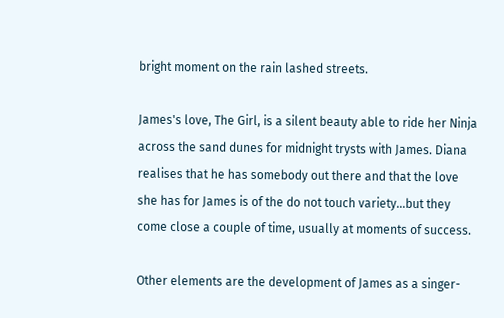bright moment on the rain lashed streets.

James's love, The Girl, is a silent beauty able to ride her Ninja across the sand dunes for midnight trysts with James. Diana realises that he has somebody out there and that the love she has for James is of the do not touch variety…but they come close a couple of time, usually at moments of success.

Other elements are the development of James as a singer-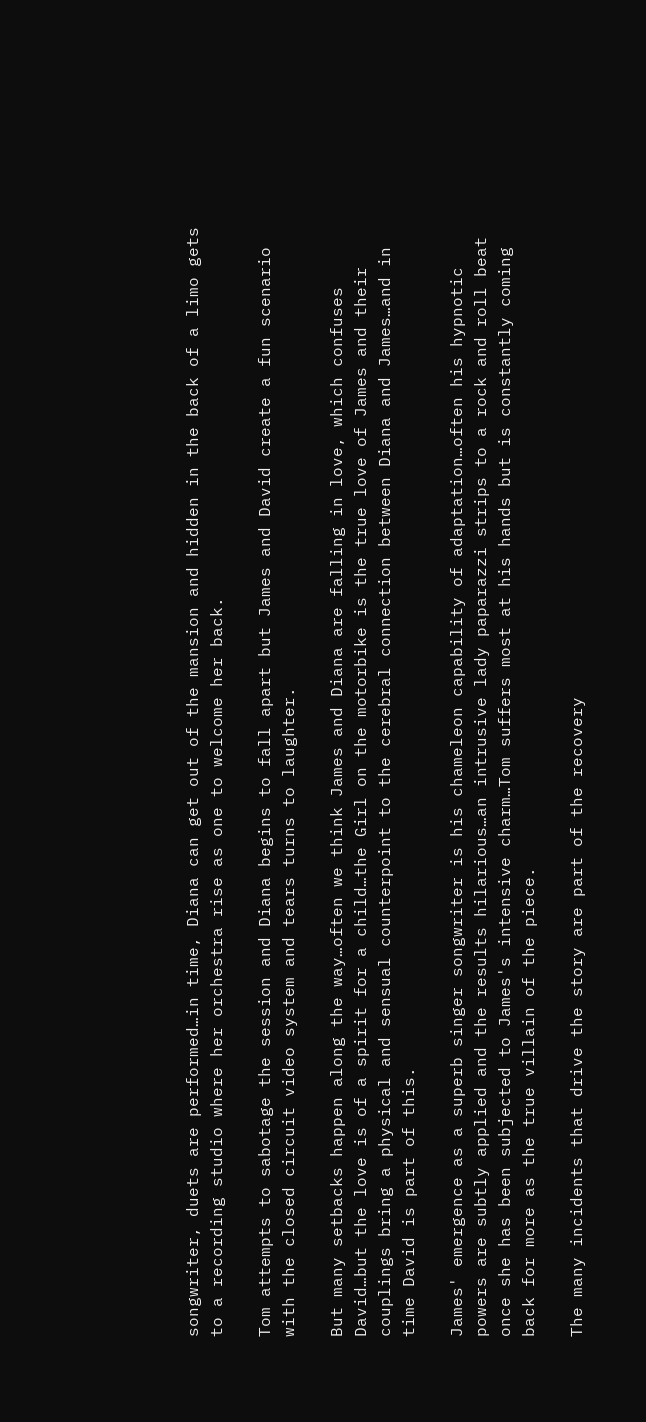songwriter, duets are performed…in time, Diana can get out of the mansion and hidden in the back of a limo gets to a recording studio where her orchestra rise as one to welcome her back.

Tom attempts to sabotage the session and Diana begins to fall apart but James and David create a fun scenario with the closed circuit video system and tears turns to laughter.

But many setbacks happen along the way…often we think James and Diana are falling in love, which confuses David…but the love is of a spirit for a child…the Girl on the motorbike is the true love of James and their couplings bring a physical and sensual counterpoint to the cerebral connection between Diana and James…and in time David is part of this.

James' emergence as a superb singer songwriter is his chameleon capability of adaptation…often his hypnotic powers are subtly applied and the results hilarious…an intrusive lady paparazzi strips to a rock and roll beat once she has been subjected to James's intensive charm…Tom suffers most at his hands but is constantly coming back for more as the true villain of the piece.

The many incidents that drive the story are part of the recovery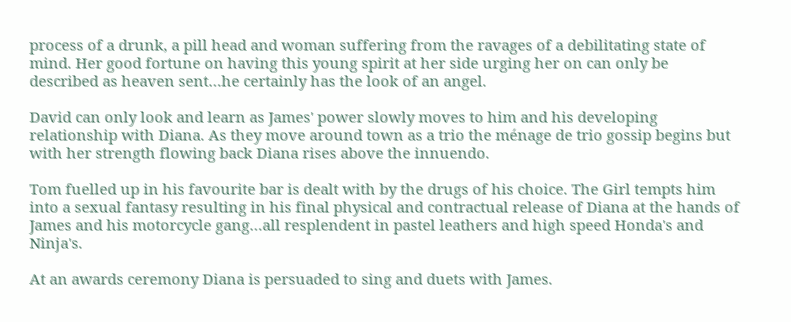process of a drunk, a pill head and woman suffering from the ravages of a debilitating state of mind. Her good fortune on having this young spirit at her side urging her on can only be described as heaven sent…he certainly has the look of an angel.

David can only look and learn as James' power slowly moves to him and his developing relationship with Diana. As they move around town as a trio the ménage de trio gossip begins but with her strength flowing back Diana rises above the innuendo.

Tom fuelled up in his favourite bar is dealt with by the drugs of his choice. The Girl tempts him into a sexual fantasy resulting in his final physical and contractual release of Diana at the hands of James and his motorcycle gang…all resplendent in pastel leathers and high speed Honda's and Ninja's.

At an awards ceremony Diana is persuaded to sing and duets with James.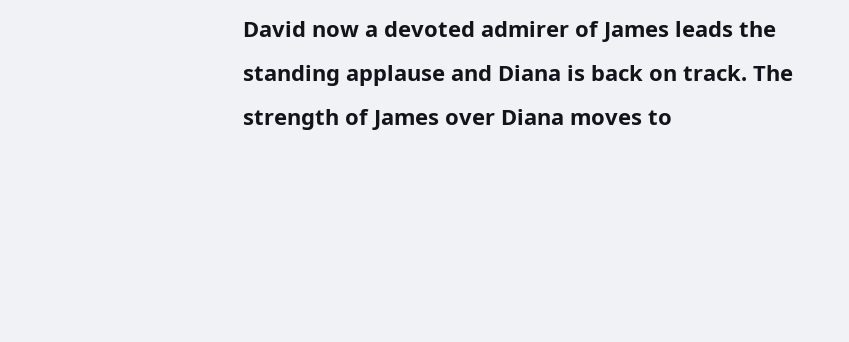David now a devoted admirer of James leads the standing applause and Diana is back on track. The strength of James over Diana moves to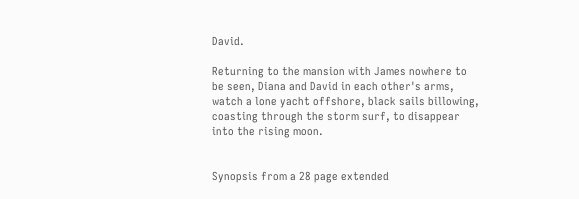David.

Returning to the mansion with James nowhere to be seen, Diana and David in each other's arms, watch a lone yacht offshore, black sails billowing, coasting through the storm surf, to disappear into the rising moon.


Synopsis from a 28 page extended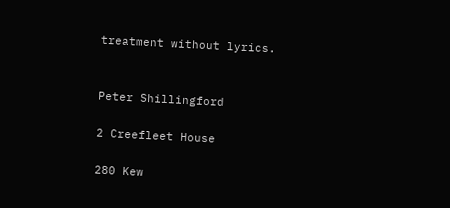treatment without lyrics.


Peter Shillingford

2 Creefleet House

280 Kew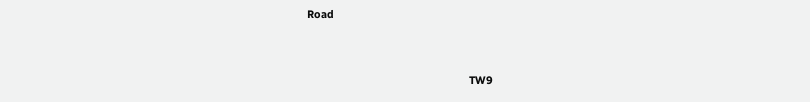Road


                                                      TW9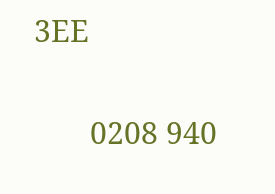3EE

       0208 940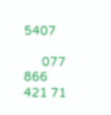5407

      077 866 421 71